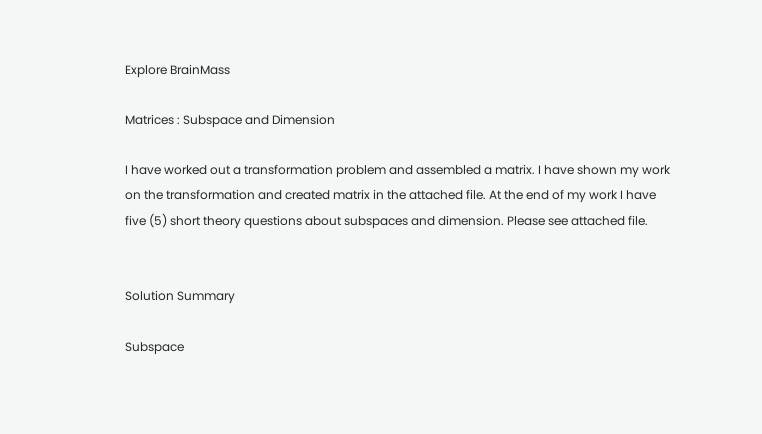Explore BrainMass

Matrices : Subspace and Dimension

I have worked out a transformation problem and assembled a matrix. I have shown my work on the transformation and created matrix in the attached file. At the end of my work I have five (5) short theory questions about subspaces and dimension. Please see attached file.


Solution Summary

Subspace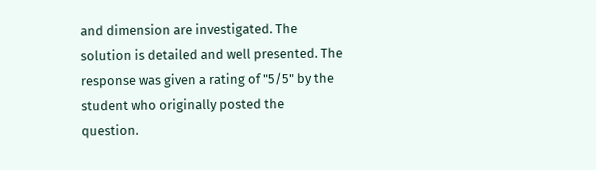and dimension are investigated. The solution is detailed and well presented. The response was given a rating of "5/5" by the student who originally posted the question.